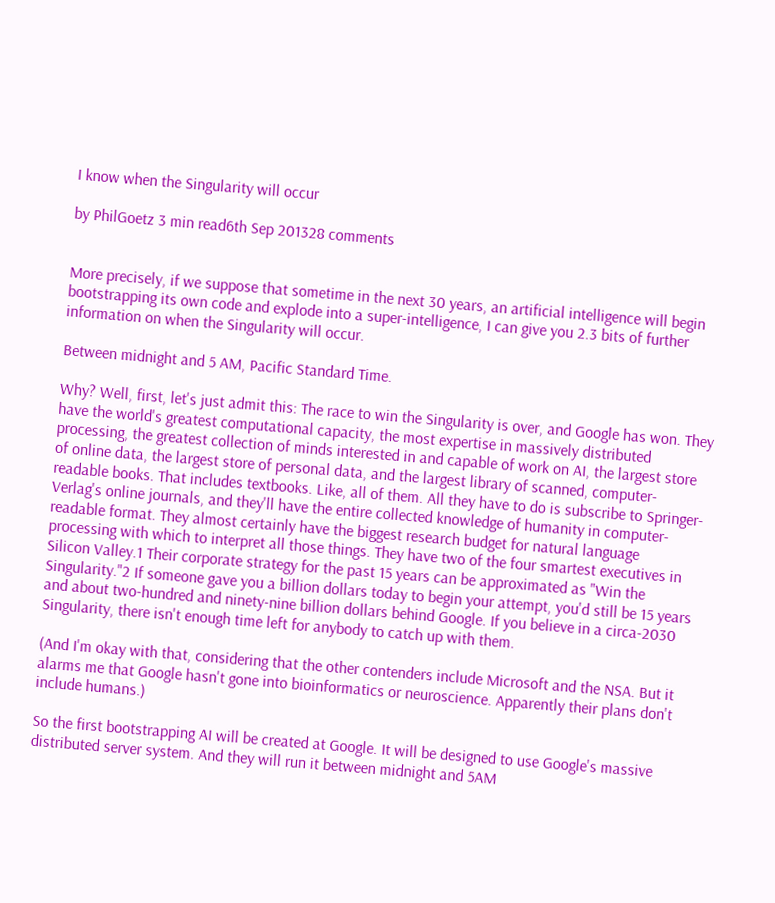I know when the Singularity will occur

by PhilGoetz 3 min read6th Sep 201328 comments


More precisely, if we suppose that sometime in the next 30 years, an artificial intelligence will begin bootstrapping its own code and explode into a super-intelligence, I can give you 2.3 bits of further information on when the Singularity will occur.

Between midnight and 5 AM, Pacific Standard Time.

Why? Well, first, let's just admit this: The race to win the Singularity is over, and Google has won. They have the world's greatest computational capacity, the most expertise in massively distributed processing, the greatest collection of minds interested in and capable of work on AI, the largest store of online data, the largest store of personal data, and the largest library of scanned, computer-readable books. That includes textbooks. Like, all of them. All they have to do is subscribe to Springer-Verlag's online journals, and they'll have the entire collected knowledge of humanity in computer-readable format. They almost certainly have the biggest research budget for natural language processing with which to interpret all those things. They have two of the four smartest executives in Silicon Valley.1 Their corporate strategy for the past 15 years can be approximated as "Win the Singularity."2 If someone gave you a billion dollars today to begin your attempt, you'd still be 15 years and about two-hundred and ninety-nine billion dollars behind Google. If you believe in a circa-2030 Singularity, there isn't enough time left for anybody to catch up with them.

(And I'm okay with that, considering that the other contenders include Microsoft and the NSA. But it alarms me that Google hasn't gone into bioinformatics or neuroscience. Apparently their plans don't include humans.)

So the first bootstrapping AI will be created at Google. It will be designed to use Google's massive distributed server system. And they will run it between midnight and 5AM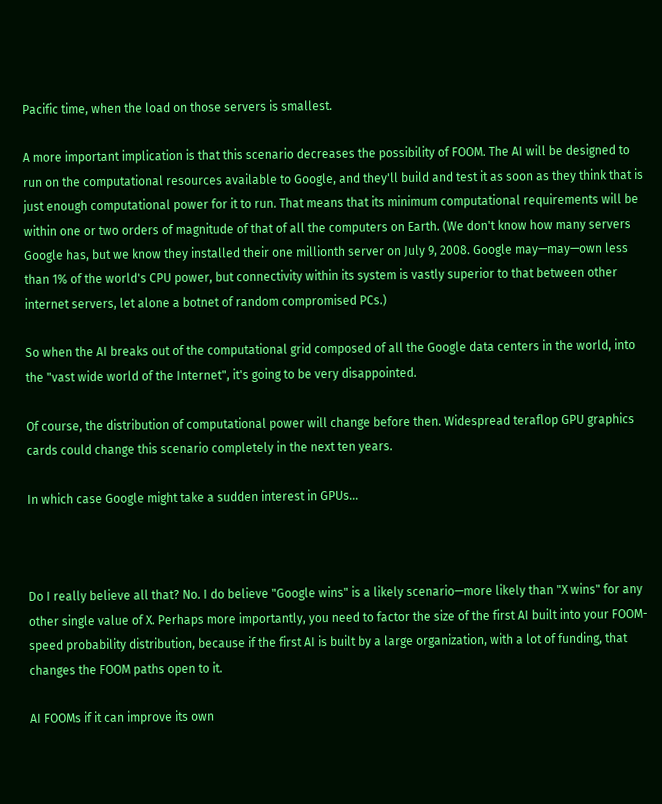Pacific time, when the load on those servers is smallest.

A more important implication is that this scenario decreases the possibility of FOOM. The AI will be designed to run on the computational resources available to Google, and they'll build and test it as soon as they think that is just enough computational power for it to run. That means that its minimum computational requirements will be within one or two orders of magnitude of that of all the computers on Earth. (We don't know how many servers Google has, but we know they installed their one millionth server on July 9, 2008. Google may—may—own less than 1% of the world's CPU power, but connectivity within its system is vastly superior to that between other internet servers, let alone a botnet of random compromised PCs.)

So when the AI breaks out of the computational grid composed of all the Google data centers in the world, into the "vast wide world of the Internet", it's going to be very disappointed.

Of course, the distribution of computational power will change before then. Widespread teraflop GPU graphics cards could change this scenario completely in the next ten years.

In which case Google might take a sudden interest in GPUs...



Do I really believe all that? No. I do believe "Google wins" is a likely scenario—more likely than "X wins" for any other single value of X. Perhaps more importantly, you need to factor the size of the first AI built into your FOOM-speed probability distribution, because if the first AI is built by a large organization, with a lot of funding, that changes the FOOM paths open to it.

AI FOOMs if it can improve its own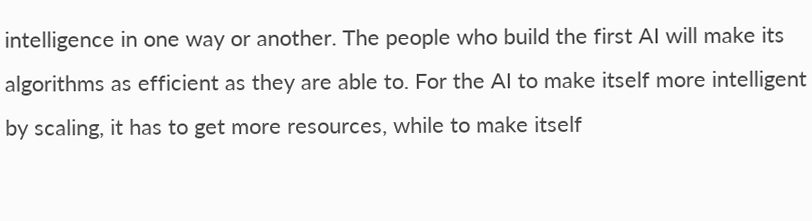intelligence in one way or another. The people who build the first AI will make its algorithms as efficient as they are able to. For the AI to make itself more intelligent by scaling, it has to get more resources, while to make itself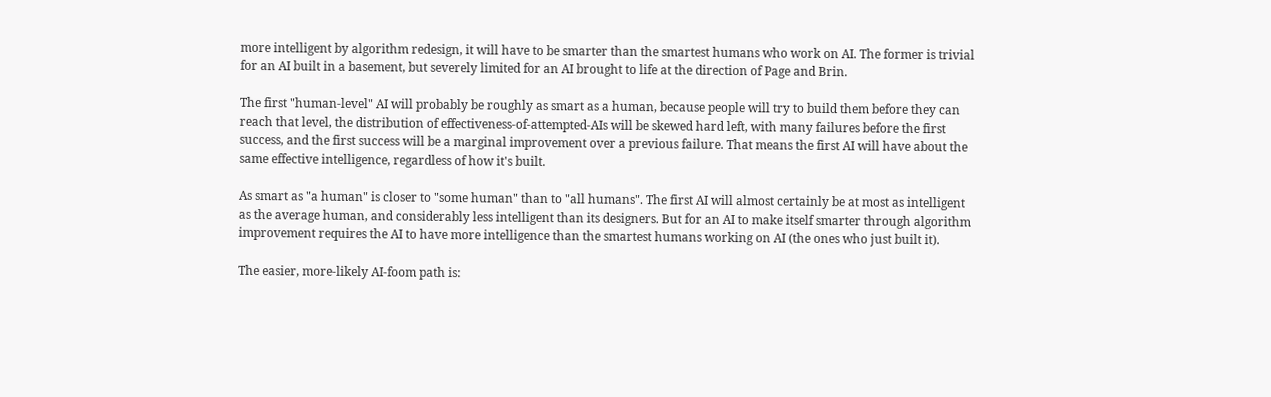more intelligent by algorithm redesign, it will have to be smarter than the smartest humans who work on AI. The former is trivial for an AI built in a basement, but severely limited for an AI brought to life at the direction of Page and Brin.

The first "human-level" AI will probably be roughly as smart as a human, because people will try to build them before they can reach that level, the distribution of effectiveness-of-attempted-AIs will be skewed hard left, with many failures before the first success, and the first success will be a marginal improvement over a previous failure. That means the first AI will have about the same effective intelligence, regardless of how it's built.

As smart as "a human" is closer to "some human" than to "all humans". The first AI will almost certainly be at most as intelligent as the average human, and considerably less intelligent than its designers. But for an AI to make itself smarter through algorithm improvement requires the AI to have more intelligence than the smartest humans working on AI (the ones who just built it).

The easier, more-likely AI-foom path is: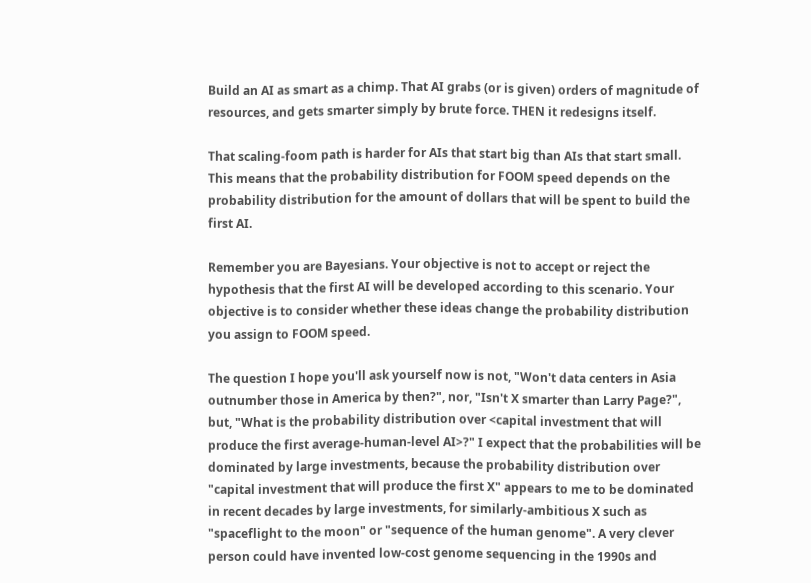Build an AI as smart as a chimp. That AI grabs (or is given) orders of magnitude of resources, and gets smarter simply by brute force. THEN it redesigns itself.

That scaling-foom path is harder for AIs that start big than AIs that start small. This means that the probability distribution for FOOM speed depends on the probability distribution for the amount of dollars that will be spent to build the first AI.

Remember you are Bayesians. Your objective is not to accept or reject the hypothesis that the first AI will be developed according to this scenario. Your objective is to consider whether these ideas change the probability distribution you assign to FOOM speed.

The question I hope you'll ask yourself now is not, "Won't data centers in Asia outnumber those in America by then?", nor, "Isn't X smarter than Larry Page?", but, "What is the probability distribution over <capital investment that will produce the first average-human-level AI>?" I expect that the probabilities will be dominated by large investments, because the probability distribution over "capital investment that will produce the first X" appears to me to be dominated in recent decades by large investments, for similarly-ambitious X such as "spaceflight to the moon" or "sequence of the human genome". A very clever person could have invented low-cost genome sequencing in the 1990s and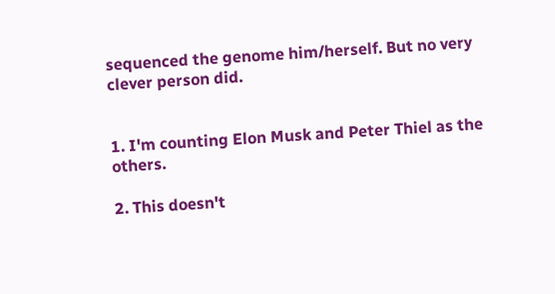sequenced the genome him/herself. But no very clever person did.


1. I'm counting Elon Musk and Peter Thiel as the others.

2. This doesn't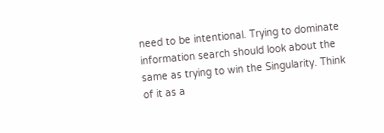need to be intentional. Trying to dominate information search should look about the same as trying to win the Singularity. Think of it as a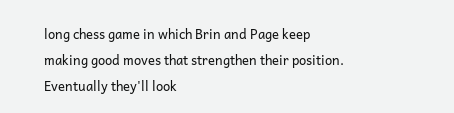long chess game in which Brin and Page keep making good moves that strengthen their position. Eventually they'll look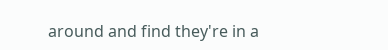around and find they're in a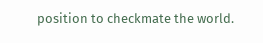position to checkmate the world.